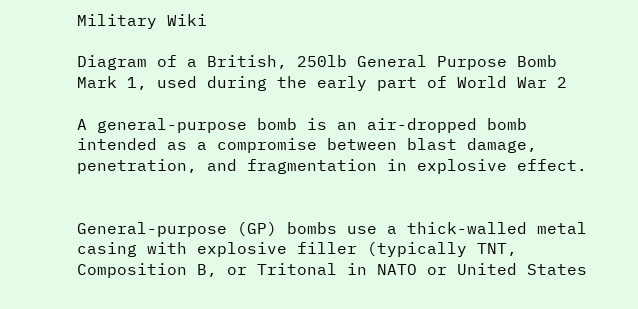Military Wiki

Diagram of a British, 250lb General Purpose Bomb Mark 1, used during the early part of World War 2

A general-purpose bomb is an air-dropped bomb intended as a compromise between blast damage, penetration, and fragmentation in explosive effect.


General-purpose (GP) bombs use a thick-walled metal casing with explosive filler (typically TNT, Composition B, or Tritonal in NATO or United States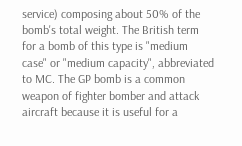service) composing about 50% of the bomb's total weight. The British term for a bomb of this type is "medium case" or "medium capacity", abbreviated to MC. The GP bomb is a common weapon of fighter bomber and attack aircraft because it is useful for a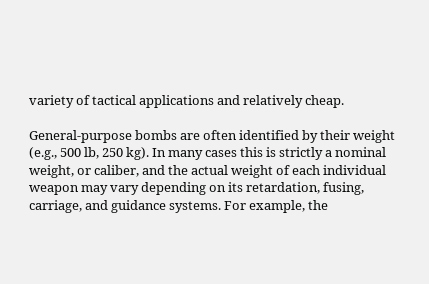variety of tactical applications and relatively cheap.

General-purpose bombs are often identified by their weight (e.g., 500 lb, 250 kg). In many cases this is strictly a nominal weight, or caliber, and the actual weight of each individual weapon may vary depending on its retardation, fusing, carriage, and guidance systems. For example, the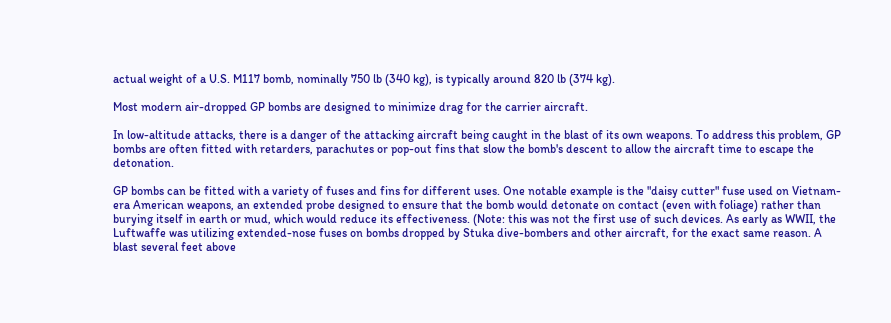actual weight of a U.S. M117 bomb, nominally 750 lb (340 kg), is typically around 820 lb (374 kg).

Most modern air-dropped GP bombs are designed to minimize drag for the carrier aircraft.

In low-altitude attacks, there is a danger of the attacking aircraft being caught in the blast of its own weapons. To address this problem, GP bombs are often fitted with retarders, parachutes or pop-out fins that slow the bomb's descent to allow the aircraft time to escape the detonation.

GP bombs can be fitted with a variety of fuses and fins for different uses. One notable example is the "daisy cutter" fuse used on Vietnam-era American weapons, an extended probe designed to ensure that the bomb would detonate on contact (even with foliage) rather than burying itself in earth or mud, which would reduce its effectiveness. (Note: this was not the first use of such devices. As early as WWII, the Luftwaffe was utilizing extended-nose fuses on bombs dropped by Stuka dive-bombers and other aircraft, for the exact same reason. A blast several feet above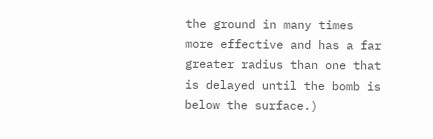the ground in many times more effective and has a far greater radius than one that is delayed until the bomb is below the surface.)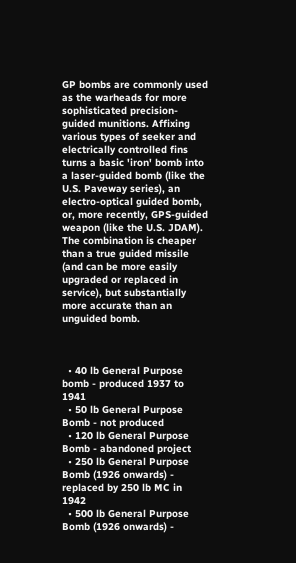GP bombs are commonly used as the warheads for more sophisticated precision-guided munitions. Affixing various types of seeker and electrically controlled fins turns a basic 'iron' bomb into a laser-guided bomb (like the U.S. Paveway series), an electro-optical guided bomb, or, more recently, GPS-guided weapon (like the U.S. JDAM). The combination is cheaper than a true guided missile (and can be more easily upgraded or replaced in service), but substantially more accurate than an unguided bomb.



  • 40 lb General Purpose bomb - produced 1937 to 1941
  • 50 lb General Purpose Bomb - not produced
  • 120 lb General Purpose Bomb - abandoned project
  • 250 lb General Purpose Bomb (1926 onwards) - replaced by 250 lb MC in 1942
  • 500 lb General Purpose Bomb (1926 onwards) -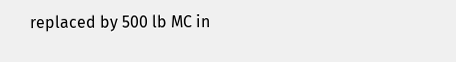replaced by 500 lb MC in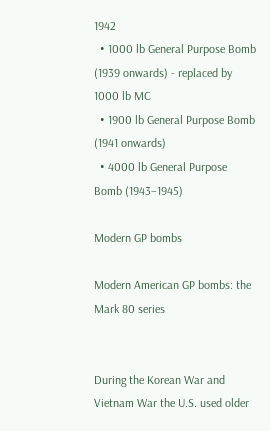1942
  • 1000 lb General Purpose Bomb (1939 onwards) - replaced by 1000 lb MC
  • 1900 lb General Purpose Bomb (1941 onwards)
  • 4000 lb General Purpose Bomb (1943–1945)

Modern GP bombs

Modern American GP bombs: the Mark 80 series


During the Korean War and Vietnam War the U.S. used older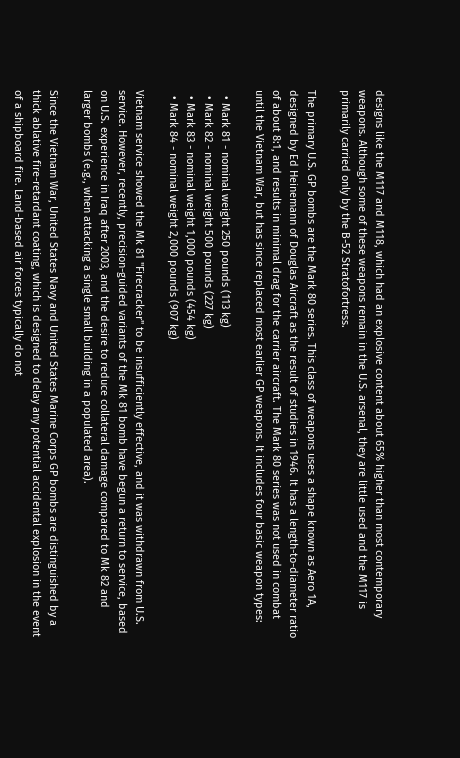designs like the M117 and M118, which had an explosive content about 65% higher than most contemporary weapons. Although some of these weapons remain in the U.S. arsenal, they are little used and the M117 is primarily carried only by the B-52 Stratofortress.

The primary U.S. GP bombs are the Mark 80 series. This class of weapons uses a shape known as Aero 1A, designed by Ed Heinemann of Douglas Aircraft as the result of studies in 1946. It has a length-to-diameter ratio of about 8:1, and results in minimal drag for the carrier aircraft. The Mark 80 series was not used in combat until the Vietnam War, but has since replaced most earlier GP weapons. It includes four basic weapon types:

  • Mark 81 - nominal weight 250 pounds (113 kg)
  • Mark 82 - nominal weight 500 pounds (227 kg)
  • Mark 83 - nominal weight 1,000 pounds (454 kg)
  • Mark 84 - nominal weight 2,000 pounds (907 kg)

Vietnam service showed the Mk 81 "Firecracker" to be insufficiently effective, and it was withdrawn from U.S. service. However, recently, precision-guided variants of the Mk 81 bomb have begun a return to service, based on U.S. experience in Iraq after 2003, and the desire to reduce collateral damage compared to Mk 82 and larger bombs (e.g., when attacking a single small building in a populated area).

Since the Vietnam War, United States Navy and United States Marine Corps GP bombs are distinguished by a thick ablative fire-retardant coating, which is designed to delay any potential accidental explosion in the event of a shipboard fire. Land-based air forces typically do not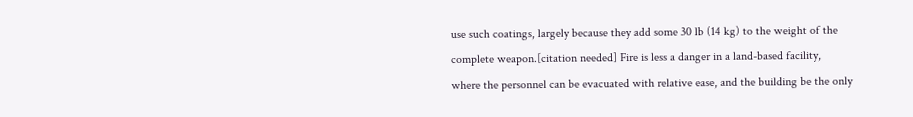use such coatings, largely because they add some 30 lb (14 kg) to the weight of the complete weapon.[citation needed] Fire is less a danger in a land-based facility, where the personnel can be evacuated with relative ease, and the building be the only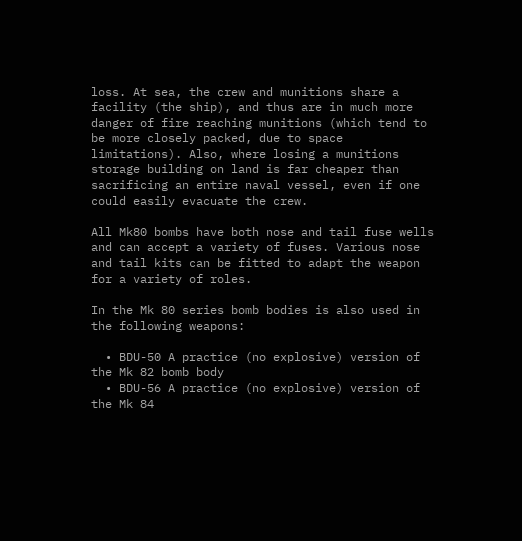loss. At sea, the crew and munitions share a facility (the ship), and thus are in much more danger of fire reaching munitions (which tend to be more closely packed, due to space limitations). Also, where losing a munitions storage building on land is far cheaper than sacrificing an entire naval vessel, even if one could easily evacuate the crew.

All Mk80 bombs have both nose and tail fuse wells and can accept a variety of fuses. Various nose and tail kits can be fitted to adapt the weapon for a variety of roles.

In the Mk 80 series bomb bodies is also used in the following weapons:

  • BDU-50 A practice (no explosive) version of the Mk 82 bomb body
  • BDU-56 A practice (no explosive) version of the Mk 84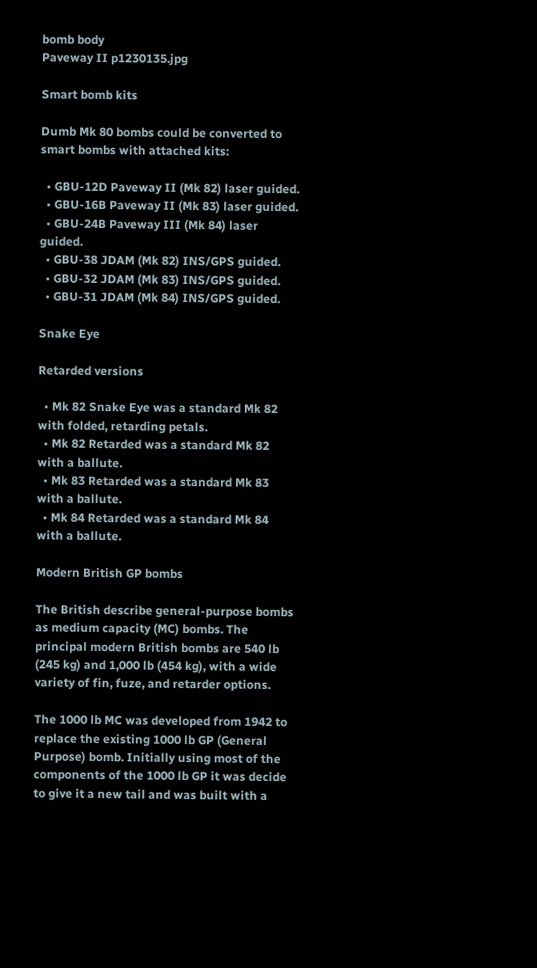bomb body
Paveway II p1230135.jpg

Smart bomb kits

Dumb Mk 80 bombs could be converted to smart bombs with attached kits:

  • GBU-12D Paveway II (Mk 82) laser guided.
  • GBU-16B Paveway II (Mk 83) laser guided.
  • GBU-24B Paveway III (Mk 84) laser guided.
  • GBU-38 JDAM (Mk 82) INS/GPS guided.
  • GBU-32 JDAM (Mk 83) INS/GPS guided.
  • GBU-31 JDAM (Mk 84) INS/GPS guided.

Snake Eye

Retarded versions

  • Mk 82 Snake Eye was a standard Mk 82 with folded, retarding petals.
  • Mk 82 Retarded was a standard Mk 82 with a ballute.
  • Mk 83 Retarded was a standard Mk 83 with a ballute.
  • Mk 84 Retarded was a standard Mk 84 with a ballute.

Modern British GP bombs

The British describe general-purpose bombs as medium capacity (MC) bombs. The principal modern British bombs are 540 lb (245 kg) and 1,000 lb (454 kg), with a wide variety of fin, fuze, and retarder options.

The 1000 lb MC was developed from 1942 to replace the existing 1000 lb GP (General Purpose) bomb. Initially using most of the components of the 1000 lb GP it was decide to give it a new tail and was built with a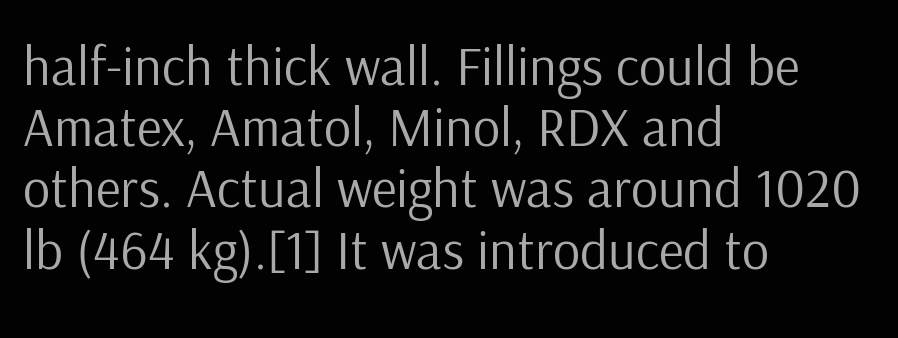half-inch thick wall. Fillings could be Amatex, Amatol, Minol, RDX and others. Actual weight was around 1020 lb (464 kg).[1] It was introduced to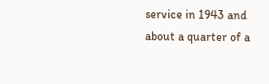service in 1943 and about a quarter of a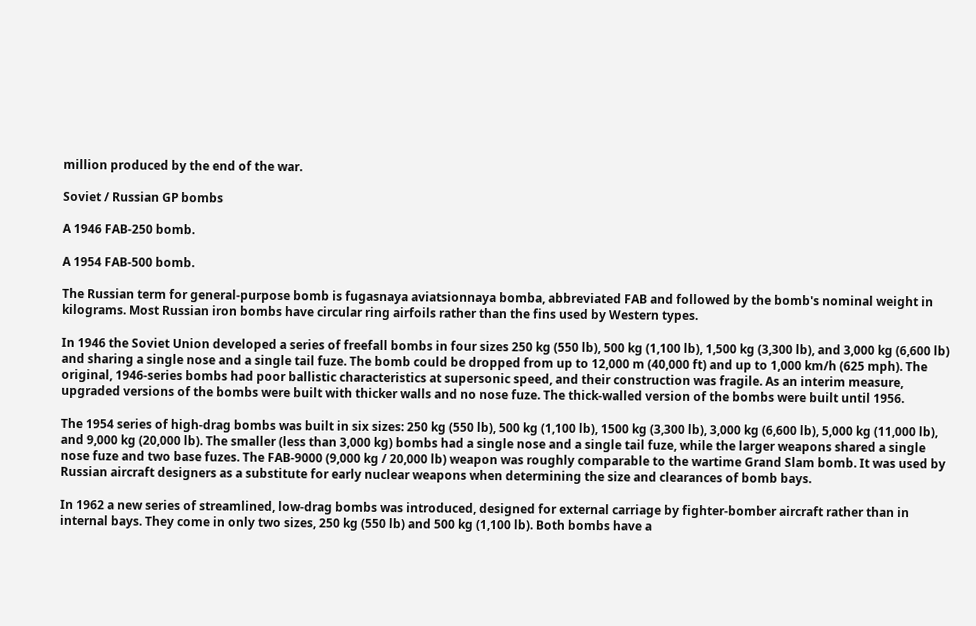million produced by the end of the war.

Soviet / Russian GP bombs

A 1946 FAB-250 bomb.

A 1954 FAB-500 bomb.

The Russian term for general-purpose bomb is fugasnaya aviatsionnaya bomba, abbreviated FAB and followed by the bomb's nominal weight in kilograms. Most Russian iron bombs have circular ring airfoils rather than the fins used by Western types.

In 1946 the Soviet Union developed a series of freefall bombs in four sizes 250 kg (550 lb), 500 kg (1,100 lb), 1,500 kg (3,300 lb), and 3,000 kg (6,600 lb) and sharing a single nose and a single tail fuze. The bomb could be dropped from up to 12,000 m (40,000 ft) and up to 1,000 km/h (625 mph). The original, 1946-series bombs had poor ballistic characteristics at supersonic speed, and their construction was fragile. As an interim measure, upgraded versions of the bombs were built with thicker walls and no nose fuze. The thick-walled version of the bombs were built until 1956.

The 1954 series of high-drag bombs was built in six sizes: 250 kg (550 lb), 500 kg (1,100 lb), 1500 kg (3,300 lb), 3,000 kg (6,600 lb), 5,000 kg (11,000 lb), and 9,000 kg (20,000 lb). The smaller (less than 3,000 kg) bombs had a single nose and a single tail fuze, while the larger weapons shared a single nose fuze and two base fuzes. The FAB-9000 (9,000 kg / 20,000 lb) weapon was roughly comparable to the wartime Grand Slam bomb. It was used by Russian aircraft designers as a substitute for early nuclear weapons when determining the size and clearances of bomb bays.

In 1962 a new series of streamlined, low-drag bombs was introduced, designed for external carriage by fighter-bomber aircraft rather than in internal bays. They come in only two sizes, 250 kg (550 lb) and 500 kg (1,100 lb). Both bombs have a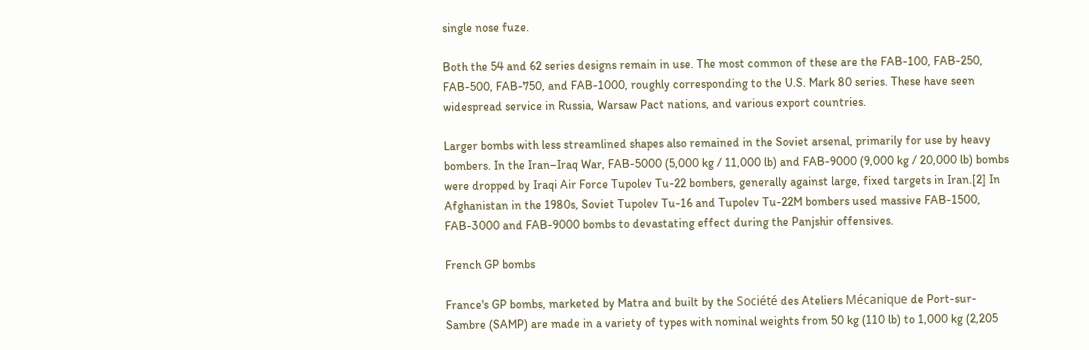single nose fuze.

Both the 54 and 62 series designs remain in use. The most common of these are the FAB-100, FAB-250, FAB-500, FAB-750, and FAB-1000, roughly corresponding to the U.S. Mark 80 series. These have seen widespread service in Russia, Warsaw Pact nations, and various export countries.

Larger bombs with less streamlined shapes also remained in the Soviet arsenal, primarily for use by heavy bombers. In the Iran–Iraq War, FAB-5000 (5,000 kg / 11,000 lb) and FAB-9000 (9,000 kg / 20,000 lb) bombs were dropped by Iraqi Air Force Tupolev Tu-22 bombers, generally against large, fixed targets in Iran.[2] In Afghanistan in the 1980s, Soviet Tupolev Tu-16 and Tupolev Tu-22M bombers used massive FAB-1500, FAB-3000 and FAB-9000 bombs to devastating effect during the Panjshir offensives.

French GP bombs

France's GP bombs, marketed by Matra and built by the Société des Ateliers Mécanique de Port-sur-Sambre (SAMP) are made in a variety of types with nominal weights from 50 kg (110 lb) to 1,000 kg (2,205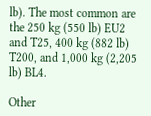lb). The most common are the 250 kg (550 lb) EU2 and T25, 400 kg (882 lb) T200, and 1,000 kg (2,205 lb) BL4.

Other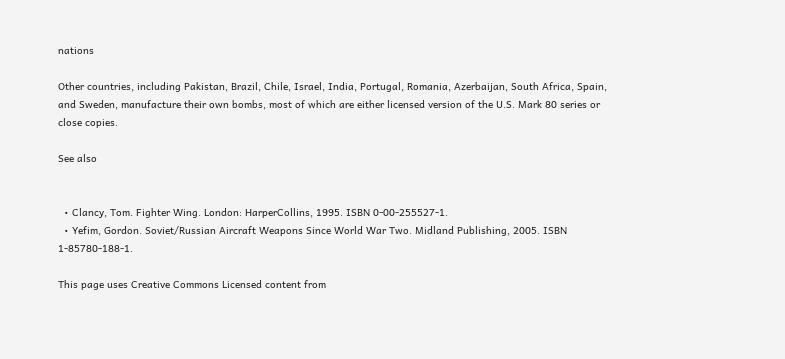nations

Other countries, including Pakistan, Brazil, Chile, Israel, India, Portugal, Romania, Azerbaijan, South Africa, Spain, and Sweden, manufacture their own bombs, most of which are either licensed version of the U.S. Mark 80 series or close copies.

See also


  • Clancy, Tom. Fighter Wing. London: HarperCollins, 1995. ISBN 0-00-255527-1.
  • Yefim, Gordon. Soviet/Russian Aircraft Weapons Since World War Two. Midland Publishing, 2005. ISBN 1-85780-188-1.

This page uses Creative Commons Licensed content from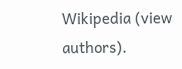Wikipedia (view authors).